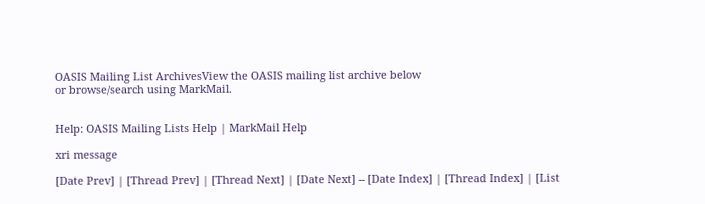OASIS Mailing List ArchivesView the OASIS mailing list archive below
or browse/search using MarkMail.


Help: OASIS Mailing Lists Help | MarkMail Help

xri message

[Date Prev] | [Thread Prev] | [Thread Next] | [Date Next] -- [Date Index] | [Thread Index] | [List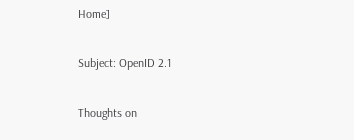Home]

Subject: OpenID 2.1

Thoughts on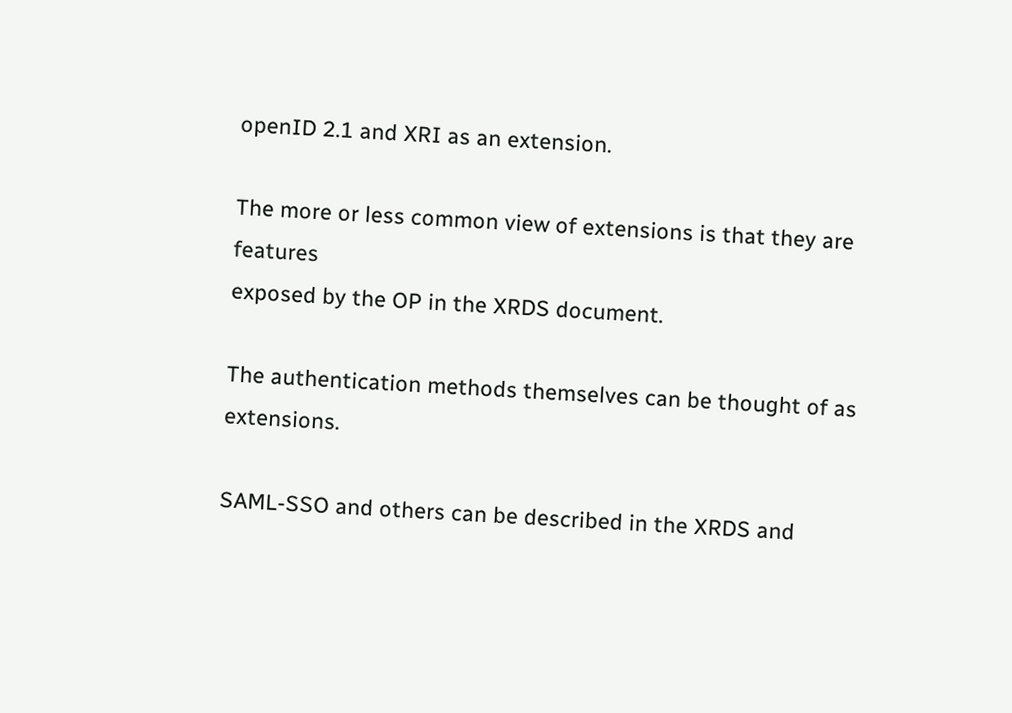openID 2.1 and XRI as an extension.

The more or less common view of extensions is that they are features
exposed by the OP in the XRDS document.

The authentication methods themselves can be thought of as extensions.

SAML-SSO and others can be described in the XRDS and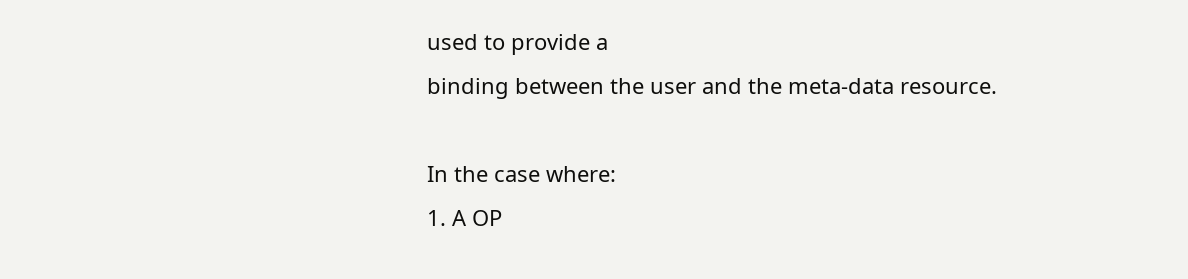used to provide a
binding between the user and the meta-data resource.

In the case where:
1. A OP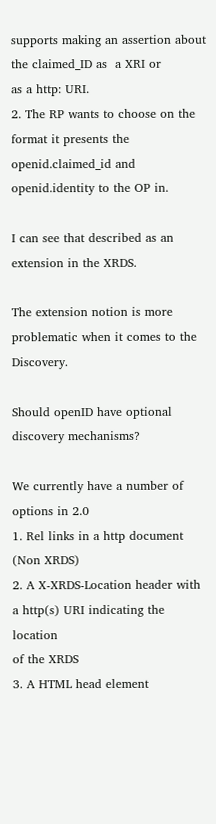supports making an assertion about the claimed_ID as  a XRI or
as a http: URI.
2. The RP wants to choose on the format it presents the
openid.claimed_id and openid.identity to the OP in.

I can see that described as an extension in the XRDS.

The extension notion is more problematic when it comes to the Discovery.

Should openID have optional discovery mechanisms?

We currently have a number of options in 2.0
1. Rel links in a http document (Non XRDS)
2. A X-XRDS-Location header with a http(s) URI indicating the location
of the XRDS
3. A HTML head element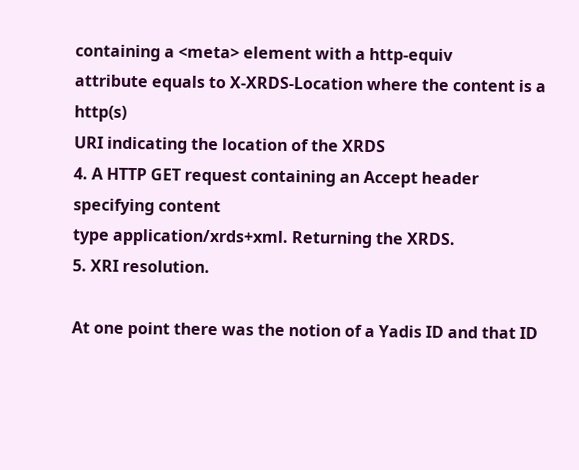containing a <meta> element with a http-equiv
attribute equals to X-XRDS-Location where the content is a  http(s)
URI indicating the location of the XRDS
4. A HTTP GET request containing an Accept header specifying content
type application/xrds+xml. Returning the XRDS.
5. XRI resolution.

At one point there was the notion of a Yadis ID and that ID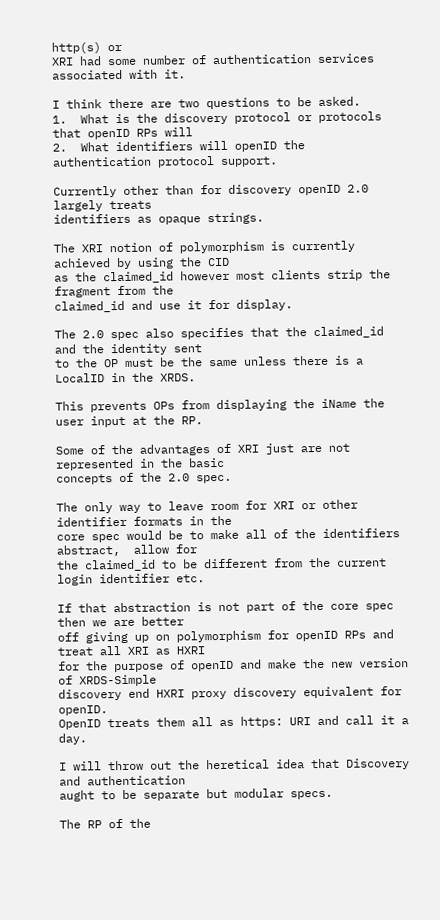http(s) or
XRI had some number of authentication services associated with it.

I think there are two questions to be asked.
1.  What is the discovery protocol or protocols  that openID RPs will
2.  What identifiers will openID the authentication protocol support.

Currently other than for discovery openID 2.0 largely treats
identifiers as opaque strings.

The XRI notion of polymorphism is currently achieved by using the CID
as the claimed_id however most clients strip the fragment from the
claimed_id and use it for display.

The 2.0 spec also specifies that the claimed_id and the identity sent
to the OP must be the same unless there is a LocalID in the XRDS.

This prevents OPs from displaying the iName the user input at the RP.

Some of the advantages of XRI just are not represented in the basic
concepts of the 2.0 spec.

The only way to leave room for XRI or other identifier formats in the
core spec would be to make all of the identifiers abstract,  allow for
the claimed_id to be different from the current login identifier etc.

If that abstraction is not part of the core spec then we are better
off giving up on polymorphism for openID RPs and treat all XRI as HXRI
for the purpose of openID and make the new version of XRDS-Simple
discovery end HXRI proxy discovery equivalent for openID.
OpenID treats them all as https: URI and call it a day.

I will throw out the heretical idea that Discovery and authentication
aught to be separate but modular specs.

The RP of the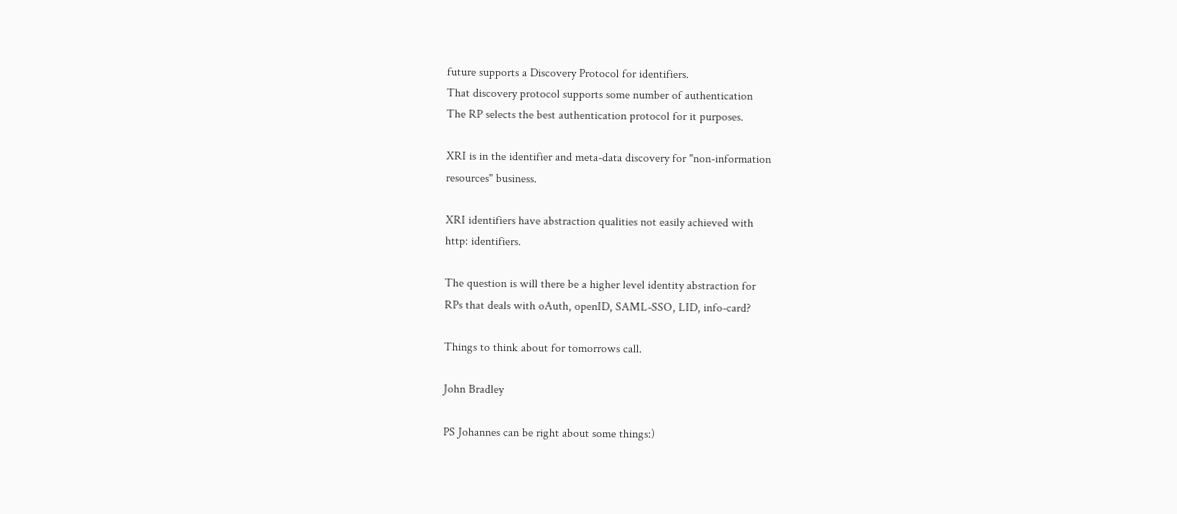future supports a Discovery Protocol for identifiers.
That discovery protocol supports some number of authentication
The RP selects the best authentication protocol for it purposes.

XRI is in the identifier and meta-data discovery for "non-information
resources" business.

XRI identifiers have abstraction qualities not easily achieved with
http: identifiers.

The question is will there be a higher level identity abstraction for
RPs that deals with oAuth, openID, SAML-SSO, LID, info-card?

Things to think about for tomorrows call.

John Bradley

PS Johannes can be right about some things:)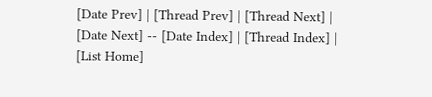[Date Prev] | [Thread Prev] | [Thread Next] | [Date Next] -- [Date Index] | [Thread Index] | [List Home]